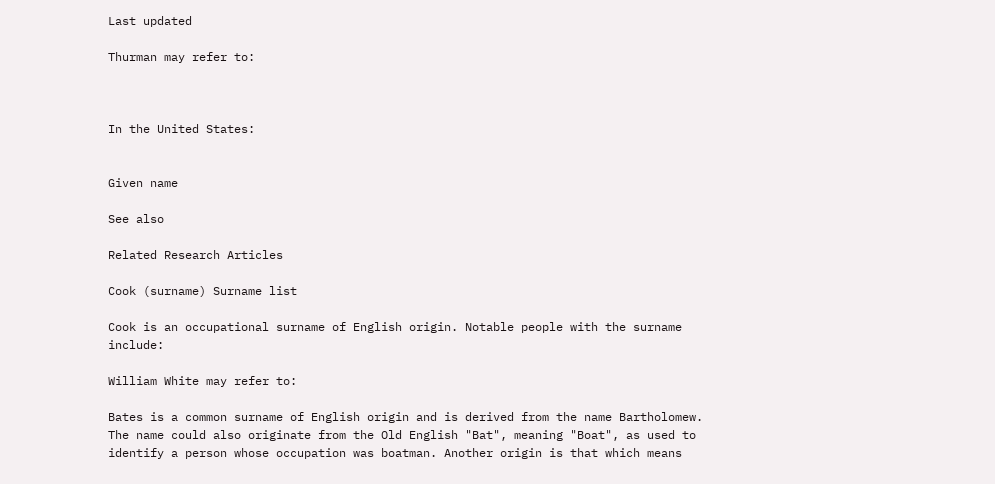Last updated

Thurman may refer to:



In the United States:


Given name

See also

Related Research Articles

Cook (surname) Surname list

Cook is an occupational surname of English origin. Notable people with the surname include:

William White may refer to:

Bates is a common surname of English origin and is derived from the name Bartholomew. The name could also originate from the Old English "Bat", meaning "Boat", as used to identify a person whose occupation was boatman. Another origin is that which means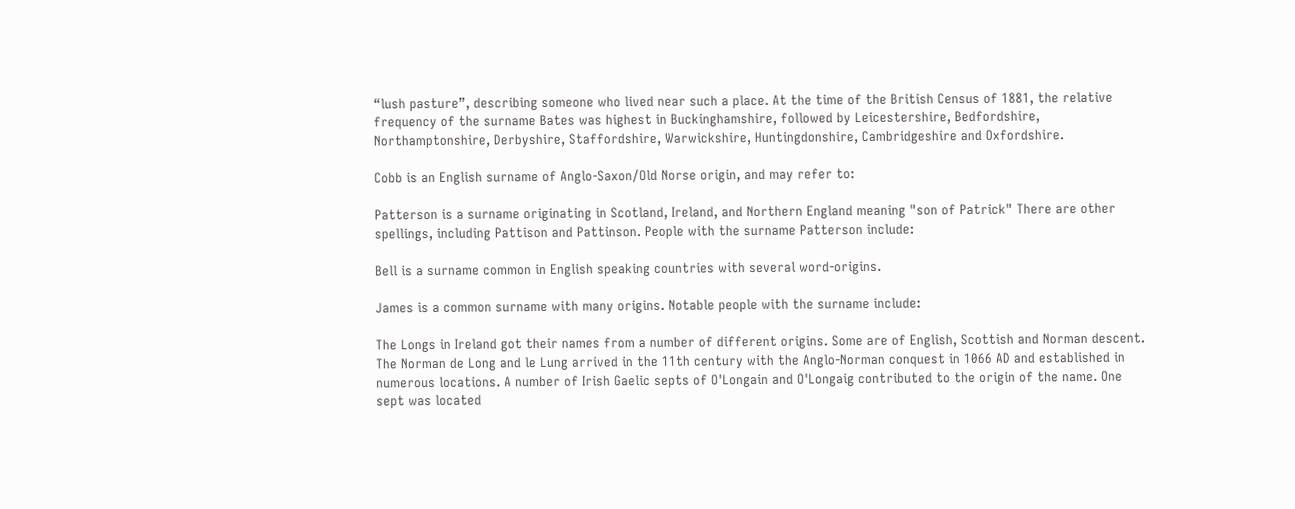“lush pasture”, describing someone who lived near such a place. At the time of the British Census of 1881, the relative frequency of the surname Bates was highest in Buckinghamshire, followed by Leicestershire, Bedfordshire, Northamptonshire, Derbyshire, Staffordshire, Warwickshire, Huntingdonshire, Cambridgeshire and Oxfordshire.

Cobb is an English surname of Anglo-Saxon/Old Norse origin, and may refer to:

Patterson is a surname originating in Scotland, Ireland, and Northern England meaning "son of Patrick" There are other spellings, including Pattison and Pattinson. People with the surname Patterson include:

Bell is a surname common in English speaking countries with several word-origins.

James is a common surname with many origins. Notable people with the surname include:

The Longs in Ireland got their names from a number of different origins. Some are of English, Scottish and Norman descent. The Norman de Long and le Lung arrived in the 11th century with the Anglo-Norman conquest in 1066 AD and established in numerous locations. A number of Irish Gaelic septs of O'Longain and O'Longaig contributed to the origin of the name. One sept was located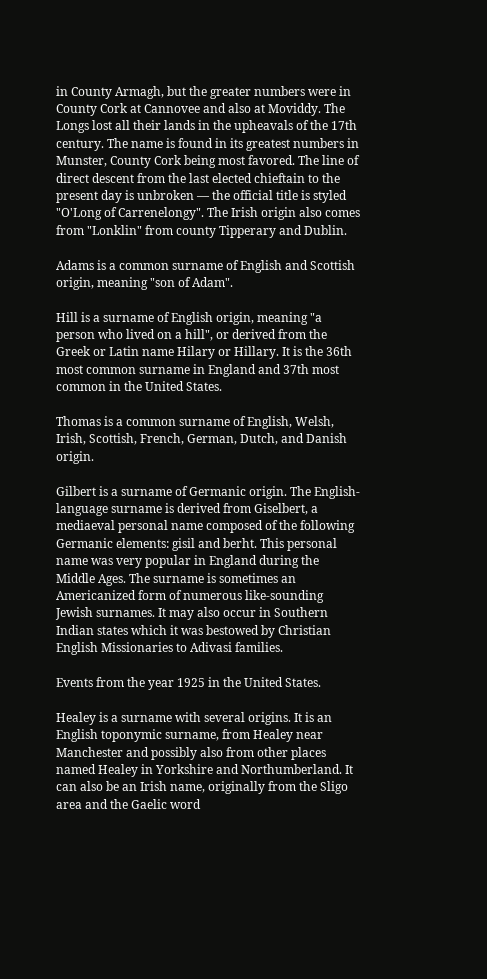in County Armagh, but the greater numbers were in County Cork at Cannovee and also at Moviddy. The Longs lost all their lands in the upheavals of the 17th century. The name is found in its greatest numbers in Munster, County Cork being most favored. The line of direct descent from the last elected chieftain to the present day is unbroken — the official title is styled "O'Long of Carrenelongy". The Irish origin also comes from "Lonklin" from county Tipperary and Dublin.

Adams is a common surname of English and Scottish origin, meaning "son of Adam".

Hill is a surname of English origin, meaning "a person who lived on a hill", or derived from the Greek or Latin name Hilary or Hillary. It is the 36th most common surname in England and 37th most common in the United States.

Thomas is a common surname of English, Welsh, Irish, Scottish, French, German, Dutch, and Danish origin.

Gilbert is a surname of Germanic origin. The English-language surname is derived from Giselbert, a mediaeval personal name composed of the following Germanic elements: gisil and berht. This personal name was very popular in England during the Middle Ages. The surname is sometimes an Americanized form of numerous like-sounding Jewish surnames. It may also occur in Southern Indian states which it was bestowed by Christian English Missionaries to Adivasi families.

Events from the year 1925 in the United States.

Healey is a surname with several origins. It is an English toponymic surname, from Healey near Manchester and possibly also from other places named Healey in Yorkshire and Northumberland. It can also be an Irish name, originally from the Sligo area and the Gaelic word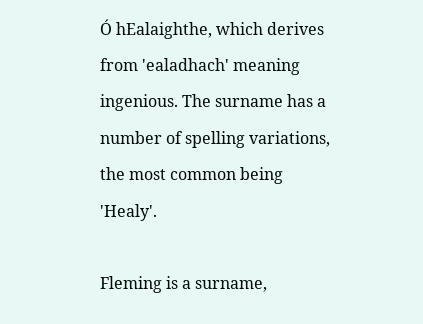Ó hEalaighthe, which derives from 'ealadhach' meaning ingenious. The surname has a number of spelling variations, the most common being 'Healy'.

Fleming is a surname,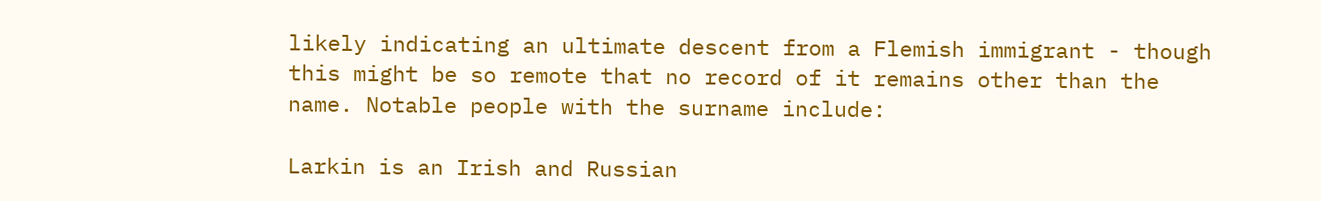likely indicating an ultimate descent from a Flemish immigrant - though this might be so remote that no record of it remains other than the name. Notable people with the surname include:

Larkin is an Irish and Russian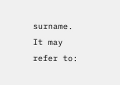surname. It may refer to: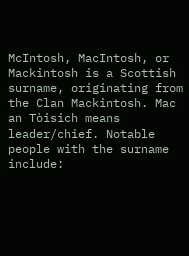McIntosh, MacIntosh, or Mackintosh is a Scottish surname, originating from the Clan Mackintosh. Mac an Tòisich means leader/chief. Notable people with the surname include: